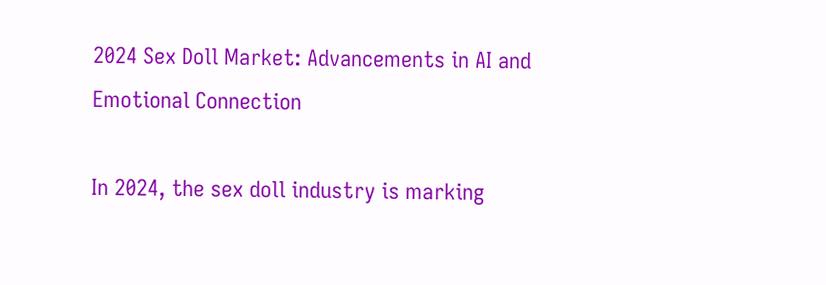2024 Sex Doll Market: Advancements in AI and Emotional Connection

In 2024, the sex doll industry is marking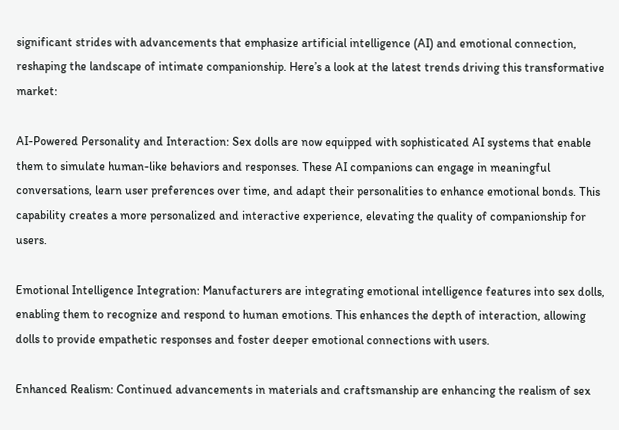significant strides with advancements that emphasize artificial intelligence (AI) and emotional connection, reshaping the landscape of intimate companionship. Here’s a look at the latest trends driving this transformative market:

AI-Powered Personality and Interaction: Sex dolls are now equipped with sophisticated AI systems that enable them to simulate human-like behaviors and responses. These AI companions can engage in meaningful conversations, learn user preferences over time, and adapt their personalities to enhance emotional bonds. This capability creates a more personalized and interactive experience, elevating the quality of companionship for users.

Emotional Intelligence Integration: Manufacturers are integrating emotional intelligence features into sex dolls, enabling them to recognize and respond to human emotions. This enhances the depth of interaction, allowing dolls to provide empathetic responses and foster deeper emotional connections with users.

Enhanced Realism: Continued advancements in materials and craftsmanship are enhancing the realism of sex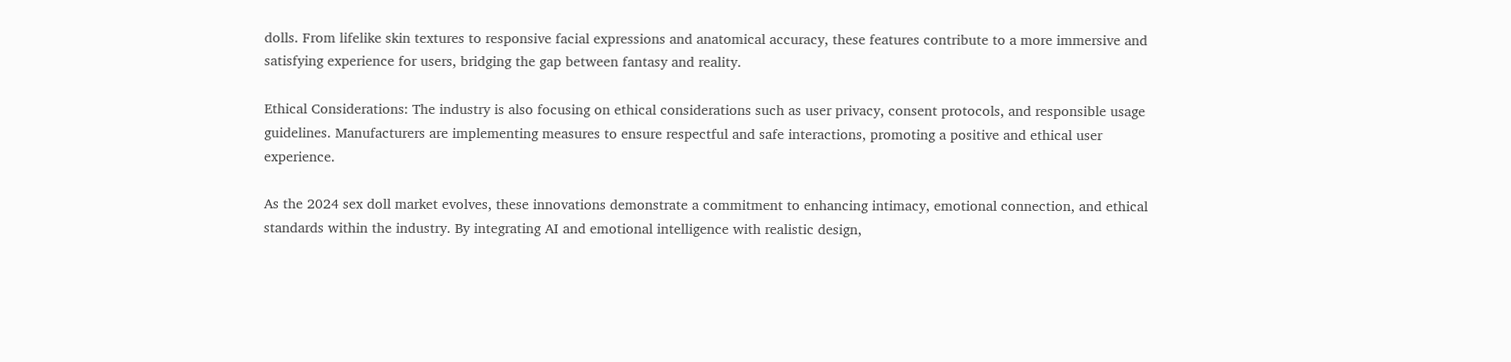dolls. From lifelike skin textures to responsive facial expressions and anatomical accuracy, these features contribute to a more immersive and satisfying experience for users, bridging the gap between fantasy and reality.

Ethical Considerations: The industry is also focusing on ethical considerations such as user privacy, consent protocols, and responsible usage guidelines. Manufacturers are implementing measures to ensure respectful and safe interactions, promoting a positive and ethical user experience.

As the 2024 sex doll market evolves, these innovations demonstrate a commitment to enhancing intimacy, emotional connection, and ethical standards within the industry. By integrating AI and emotional intelligence with realistic design,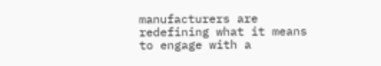manufacturers are redefining what it means to engage with a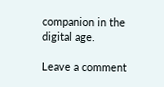companion in the digital age.

Leave a comment